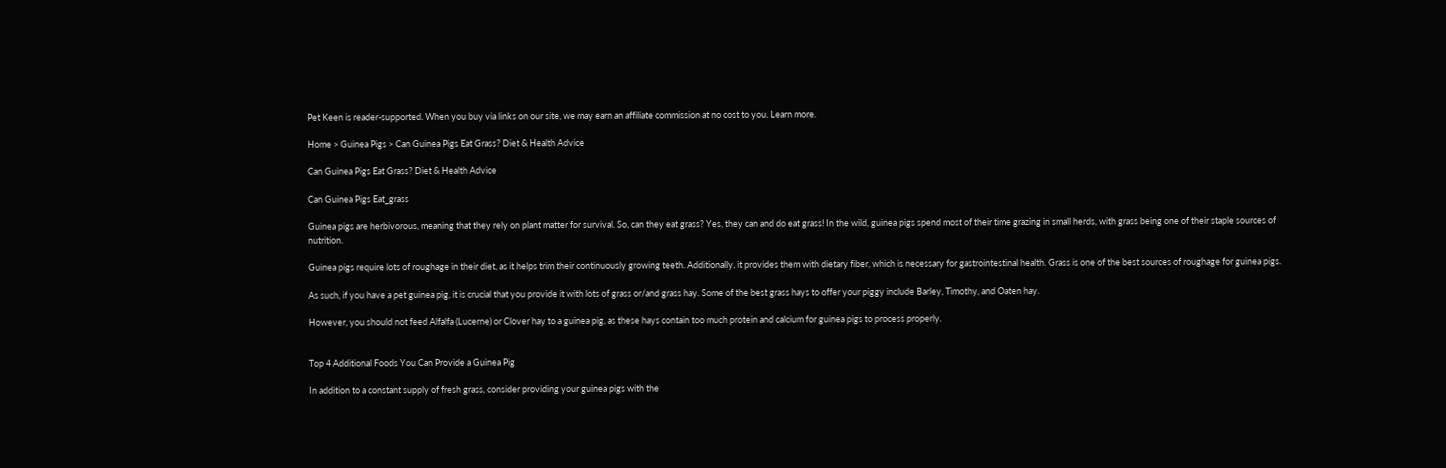Pet Keen is reader-supported. When you buy via links on our site, we may earn an affiliate commission at no cost to you. Learn more.

Home > Guinea Pigs > Can Guinea Pigs Eat Grass? Diet & Health Advice

Can Guinea Pigs Eat Grass? Diet & Health Advice

Can Guinea Pigs Eat_grass

Guinea pigs are herbivorous, meaning that they rely on plant matter for survival. So, can they eat grass? Yes, they can and do eat grass! In the wild, guinea pigs spend most of their time grazing in small herds, with grass being one of their staple sources of nutrition.

Guinea pigs require lots of roughage in their diet, as it helps trim their continuously growing teeth. Additionally, it provides them with dietary fiber, which is necessary for gastrointestinal health. Grass is one of the best sources of roughage for guinea pigs.

As such, if you have a pet guinea pig, it is crucial that you provide it with lots of grass or/and grass hay. Some of the best grass hays to offer your piggy include Barley, Timothy, and Oaten hay.

However, you should not feed Alfalfa (Lucerne) or Clover hay to a guinea pig, as these hays contain too much protein and calcium for guinea pigs to process properly.


Top 4 Additional Foods You Can Provide a Guinea Pig

In addition to a constant supply of fresh grass, consider providing your guinea pigs with the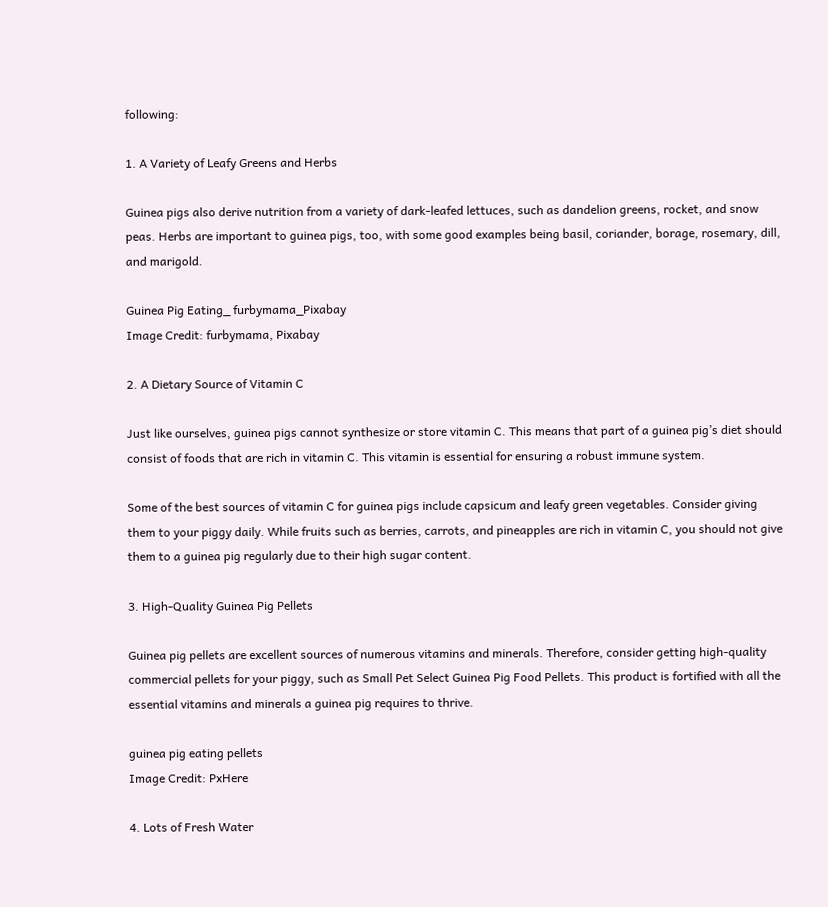following:

1. A Variety of Leafy Greens and Herbs

Guinea pigs also derive nutrition from a variety of dark-leafed lettuces, such as dandelion greens, rocket, and snow peas. Herbs are important to guinea pigs, too, with some good examples being basil, coriander, borage, rosemary, dill, and marigold.

Guinea Pig Eating_ furbymama_Pixabay
Image Credit: furbymama, Pixabay

2. A Dietary Source of Vitamin C

Just like ourselves, guinea pigs cannot synthesize or store vitamin C. This means that part of a guinea pig’s diet should consist of foods that are rich in vitamin C. This vitamin is essential for ensuring a robust immune system.

Some of the best sources of vitamin C for guinea pigs include capsicum and leafy green vegetables. Consider giving them to your piggy daily. While fruits such as berries, carrots, and pineapples are rich in vitamin C, you should not give them to a guinea pig regularly due to their high sugar content.

3. High-Quality Guinea Pig Pellets

Guinea pig pellets are excellent sources of numerous vitamins and minerals. Therefore, consider getting high-quality commercial pellets for your piggy, such as Small Pet Select Guinea Pig Food Pellets. This product is fortified with all the essential vitamins and minerals a guinea pig requires to thrive.

guinea pig eating pellets
Image Credit: PxHere

4. Lots of Fresh Water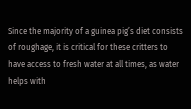Since the majority of a guinea pig’s diet consists of roughage, it is critical for these critters to have access to fresh water at all times, as water helps with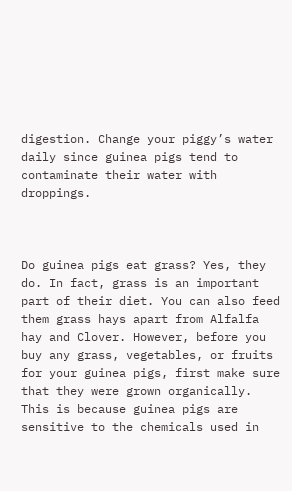digestion. Change your piggy’s water daily since guinea pigs tend to contaminate their water with droppings.



Do guinea pigs eat grass? Yes, they do. In fact, grass is an important part of their diet. You can also feed them grass hays apart from Alfalfa hay and Clover. However, before you buy any grass, vegetables, or fruits for your guinea pigs, first make sure that they were grown organically. This is because guinea pigs are sensitive to the chemicals used in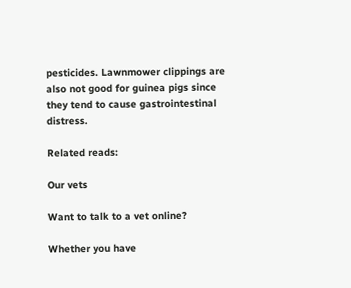pesticides. Lawnmower clippings are also not good for guinea pigs since they tend to cause gastrointestinal distress.

Related reads:

Our vets

Want to talk to a vet online?

Whether you have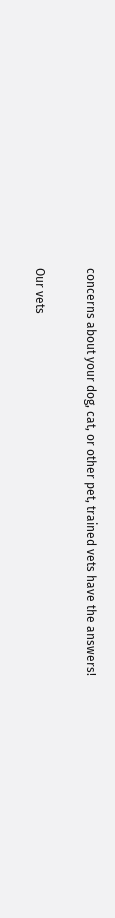concerns about your dog, cat, or other pet, trained vets have the answers!

Our vets